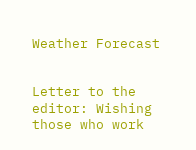Weather Forecast


Letter to the editor: Wishing those who work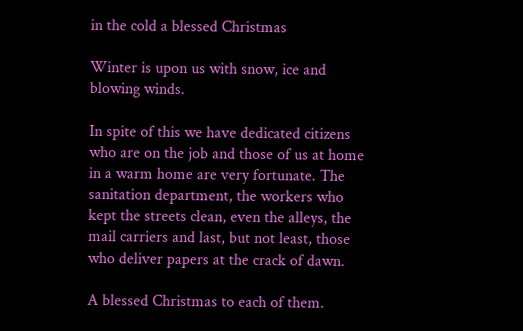in the cold a blessed Christmas

Winter is upon us with snow, ice and blowing winds.

In spite of this we have dedicated citizens who are on the job and those of us at home in a warm home are very fortunate. The sanitation department, the workers who kept the streets clean, even the alleys, the mail carriers and last, but not least, those who deliver papers at the crack of dawn.

A blessed Christmas to each of them.